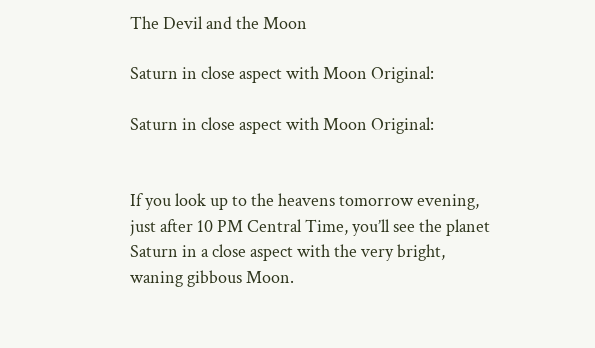The Devil and the Moon

Saturn in close aspect with Moon Original:

Saturn in close aspect with Moon Original:


If you look up to the heavens tomorrow evening, just after 10 PM Central Time, you’ll see the planet Saturn in a close aspect with the very bright, waning gibbous Moon.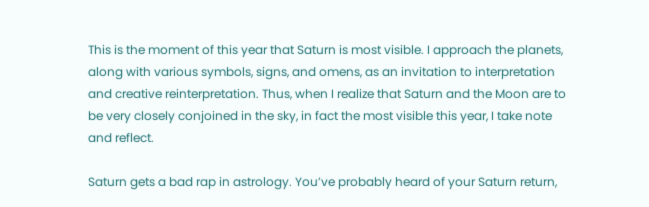This is the moment of this year that Saturn is most visible. I approach the planets, along with various symbols, signs, and omens, as an invitation to interpretation and creative reinterpretation. Thus, when I realize that Saturn and the Moon are to be very closely conjoined in the sky, in fact the most visible this year, I take note and reflect.

Saturn gets a bad rap in astrology. You’ve probably heard of your Saturn return,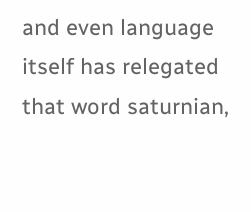and even language itself has relegated that word saturnian,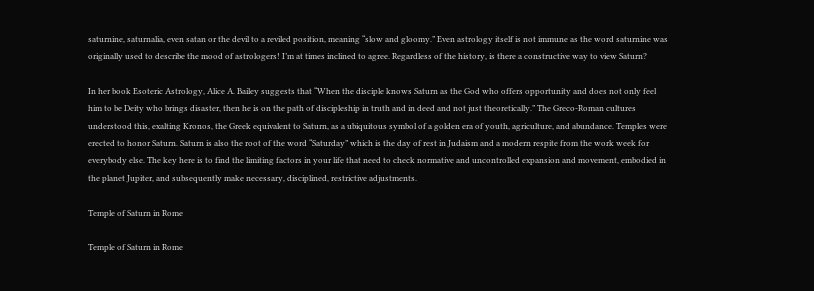saturnine, saturnalia, even satan or the devil to a reviled position, meaning “slow and gloomy.” Even astrology itself is not immune as the word saturnine was originally used to describe the mood of astrologers! I’m at times inclined to agree. Regardless of the history, is there a constructive way to view Saturn?

In her book Esoteric Astrology, Alice A. Bailey suggests that “When the disciple knows Saturn as the God who offers opportunity and does not only feel him to be Deity who brings disaster, then he is on the path of discipleship in truth and in deed and not just theoretically.” The Greco-Roman cultures understood this, exalting Kronos, the Greek equivalent to Saturn, as a ubiquitous symbol of a golden era of youth, agriculture, and abundance. Temples were erected to honor Saturn. Saturn is also the root of the word “Saturday” which is the day of rest in Judaism and a modern respite from the work week for everybody else. The key here is to find the limiting factors in your life that need to check normative and uncontrolled expansion and movement, embodied in the planet Jupiter, and subsequently make necessary, disciplined, restrictive adjustments.

Temple of Saturn in Rome

Temple of Saturn in Rome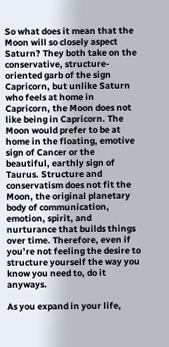So what does it mean that the Moon will so closely aspect Saturn? They both take on the conservative, structure-oriented garb of the sign Capricorn, but unlike Saturn who feels at home in Capricorn, the Moon does not like being in Capricorn. The Moon would prefer to be at home in the floating, emotive sign of Cancer or the beautiful, earthly sign of Taurus. Structure and conservatism does not fit the Moon, the original planetary body of communication, emotion, spirit, and nurturance that builds things over time. Therefore, even if you’re not feeling the desire to structure yourself the way you know you need to, do it anyways.

As you expand in your life,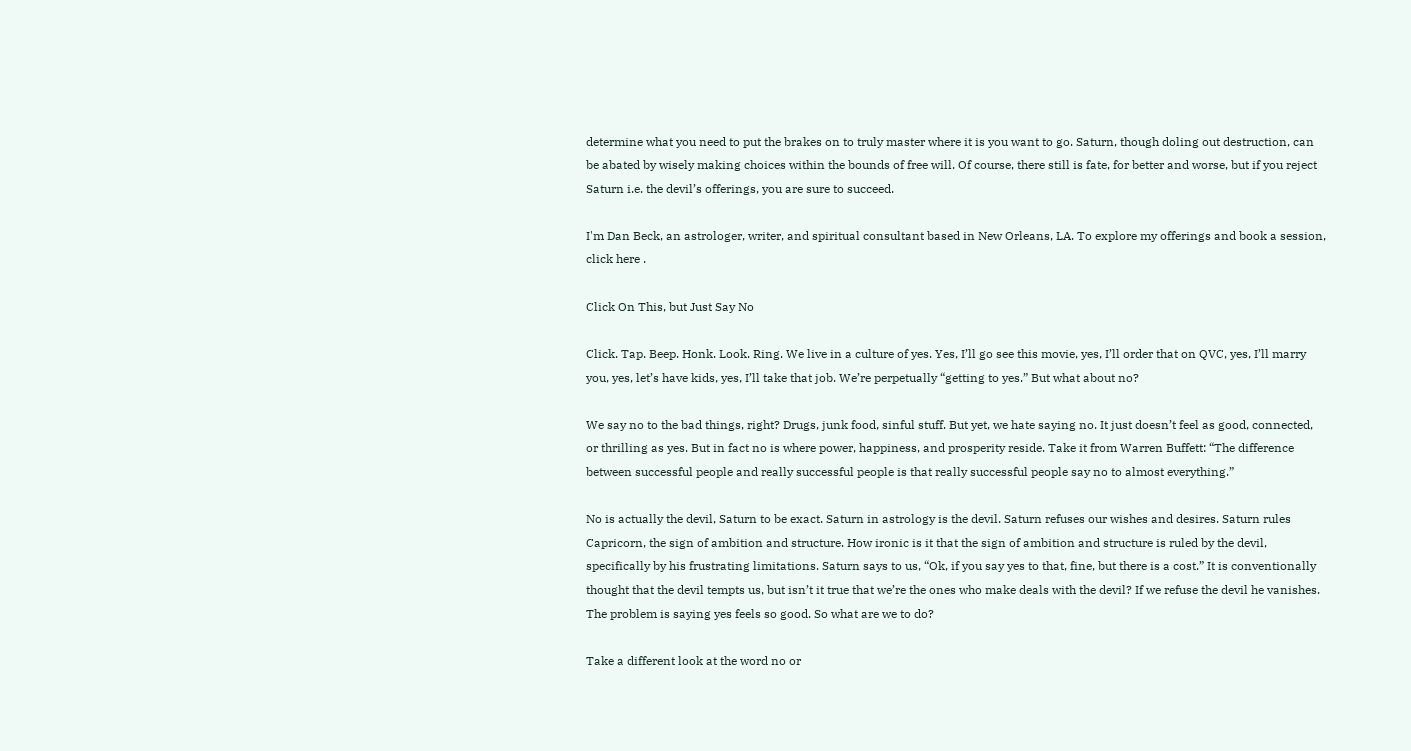determine what you need to put the brakes on to truly master where it is you want to go. Saturn, though doling out destruction, can be abated by wisely making choices within the bounds of free will. Of course, there still is fate, for better and worse, but if you reject Saturn i.e. the devil’s offerings, you are sure to succeed.

I'm Dan Beck, an astrologer, writer, and spiritual consultant based in New Orleans, LA. To explore my offerings and book a session, click here .

Click On This, but Just Say No

Click. Tap. Beep. Honk. Look. Ring. We live in a culture of yes. Yes, I’ll go see this movie, yes, I’ll order that on QVC, yes, I’ll marry you, yes, let’s have kids, yes, I’ll take that job. We’re perpetually “getting to yes.” But what about no?

We say no to the bad things, right? Drugs, junk food, sinful stuff. But yet, we hate saying no. It just doesn’t feel as good, connected, or thrilling as yes. But in fact no is where power, happiness, and prosperity reside. Take it from Warren Buffett: “The difference between successful people and really successful people is that really successful people say no to almost everything.”

No is actually the devil, Saturn to be exact. Saturn in astrology is the devil. Saturn refuses our wishes and desires. Saturn rules Capricorn, the sign of ambition and structure. How ironic is it that the sign of ambition and structure is ruled by the devil, specifically by his frustrating limitations. Saturn says to us, “Ok, if you say yes to that, fine, but there is a cost.” It is conventionally thought that the devil tempts us, but isn’t it true that we’re the ones who make deals with the devil? If we refuse the devil he vanishes. The problem is saying yes feels so good. So what are we to do?

Take a different look at the word no or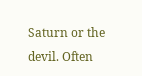Saturn or the devil. Often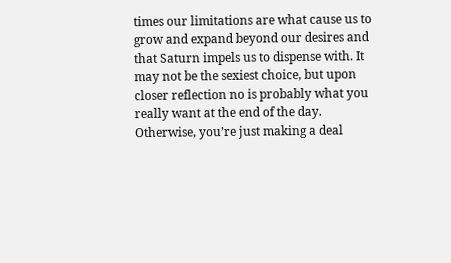times our limitations are what cause us to grow and expand beyond our desires and that Saturn impels us to dispense with. It may not be the sexiest choice, but upon closer reflection no is probably what you really want at the end of the day. Otherwise, you’re just making a deal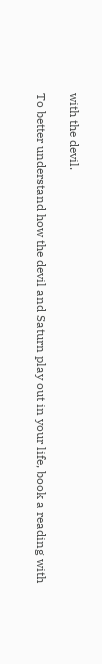with the devil.

To better understand how the devil and Saturn play out in your life, book a reading with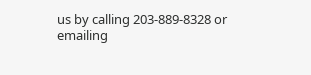us by calling 203-889-8328 or emailing